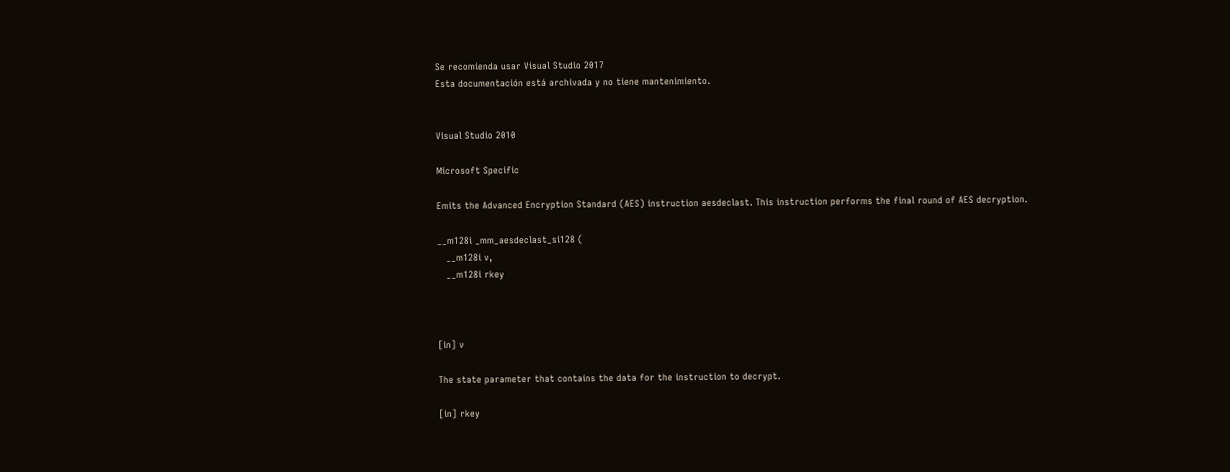Se recomienda usar Visual Studio 2017
Esta documentación está archivada y no tiene mantenimiento.


Visual Studio 2010

Microsoft Specific

Emits the Advanced Encryption Standard (AES) instruction aesdeclast. This instruction performs the final round of AES decryption.

__m128i _mm_aesdeclast_si128 (
   __m128i v,
   __m128i rkey



[in] v

The state parameter that contains the data for the instruction to decrypt.

[in] rkey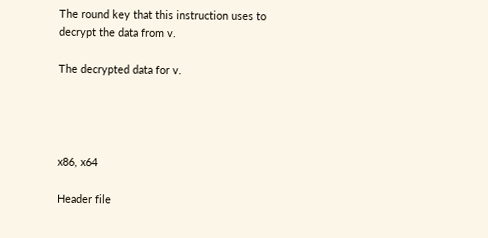The round key that this instruction uses to decrypt the data from v.

The decrypted data for v.




x86, x64

Header file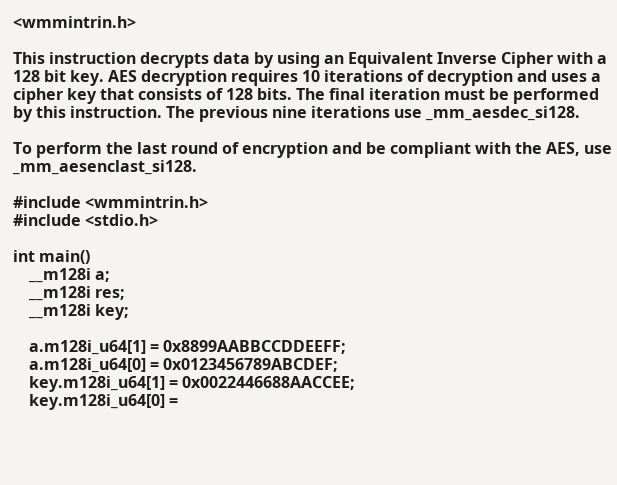<wmmintrin.h>

This instruction decrypts data by using an Equivalent Inverse Cipher with a 128 bit key. AES decryption requires 10 iterations of decryption and uses a cipher key that consists of 128 bits. The final iteration must be performed by this instruction. The previous nine iterations use _mm_aesdec_si128.

To perform the last round of encryption and be compliant with the AES, use _mm_aesenclast_si128.

#include <wmmintrin.h>
#include <stdio.h>

int main()
    __m128i a;
    __m128i res;
    __m128i key;

    a.m128i_u64[1] = 0x8899AABBCCDDEEFF;
    a.m128i_u64[0] = 0x0123456789ABCDEF;
    key.m128i_u64[1] = 0x0022446688AACCEE;
    key.m128i_u64[0] =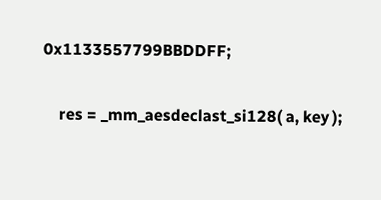0x1133557799BBDDFF;

    res = _mm_aesdeclast_si128( a, key );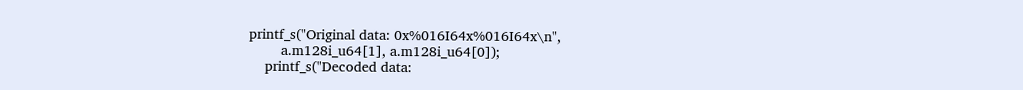printf_s("Original data: 0x%016I64x%016I64x\n",
        a.m128i_u64[1], a.m128i_u64[0]);
    printf_s("Decoded data: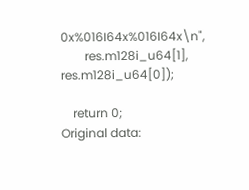0x%016I64x%016I64x\n",
        res.m128i_u64[1], res.m128i_u64[0]);

    return 0;
Original data: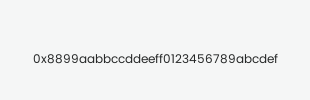0x8899aabbccddeeff0123456789abcdef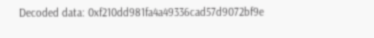Decoded data: 0xf210dd981fa4a49336cad57d9072bf9e